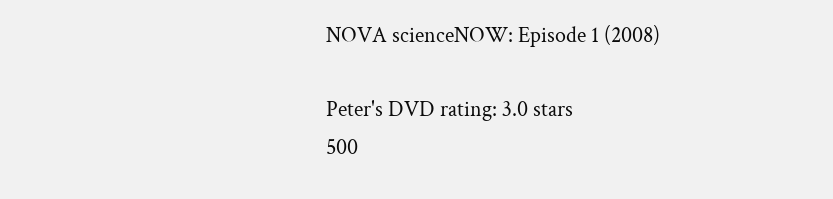NOVA scienceNOW: Episode 1 (2008)

Peter's DVD rating: 3.0 stars
500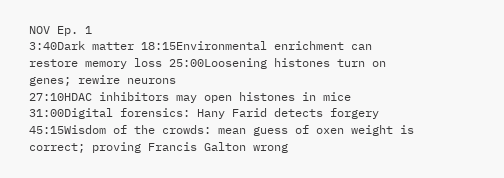NOV Ep. 1
3:40Dark matter 18:15Environmental enrichment can restore memory loss 25:00Loosening histones turn on genes; rewire neurons
27:10HDAC inhibitors may open histones in mice 31:00Digital forensics: Hany Farid detects forgery 45:15Wisdom of the crowds: mean guess of oxen weight is correct; proving Francis Galton wrong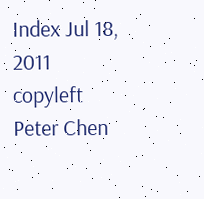Index Jul 18, 2011 copyleft Peter Chen